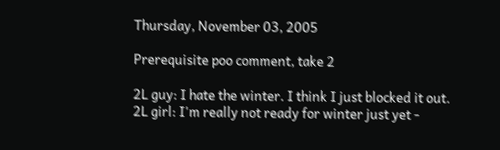Thursday, November 03, 2005

Prerequisite poo comment, take 2

2L guy: I hate the winter. I think I just blocked it out.
2L girl: I'm really not ready for winter just yet -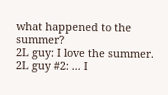what happened to the summer?
2L guy: I love the summer.
2L guy #2: ... I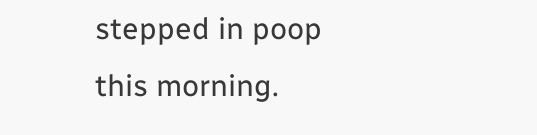stepped in poop this morning.